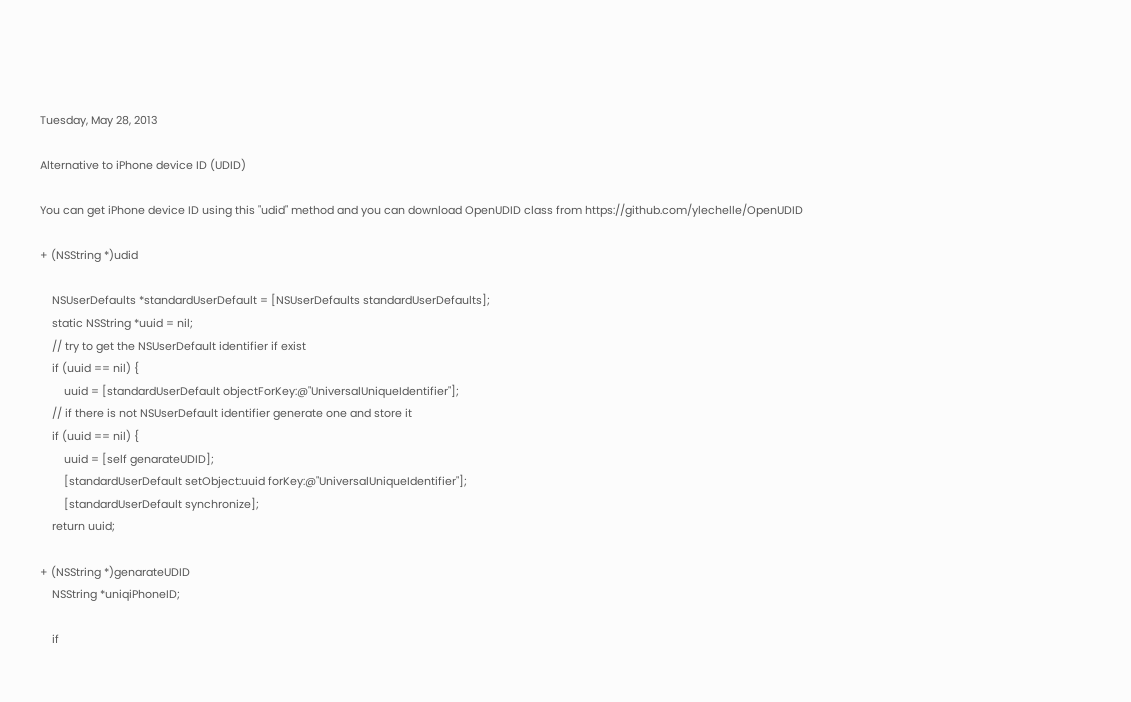Tuesday, May 28, 2013

Alternative to iPhone device ID (UDID)

You can get iPhone device ID using this "udid" method and you can download OpenUDID class from https://github.com/ylechelle/OpenUDID

+ (NSString *)udid

    NSUserDefaults *standardUserDefault = [NSUserDefaults standardUserDefaults];
    static NSString *uuid = nil;
    // try to get the NSUserDefault identifier if exist
    if (uuid == nil) {
        uuid = [standardUserDefault objectForKey:@"UniversalUniqueIdentifier"];
    // if there is not NSUserDefault identifier generate one and store it
    if (uuid == nil) {
        uuid = [self genarateUDID];
        [standardUserDefault setObject:uuid forKey:@"UniversalUniqueIdentifier"];
        [standardUserDefault synchronize];
    return uuid;

+ (NSString *)genarateUDID
    NSString *uniqiPhoneID;

    if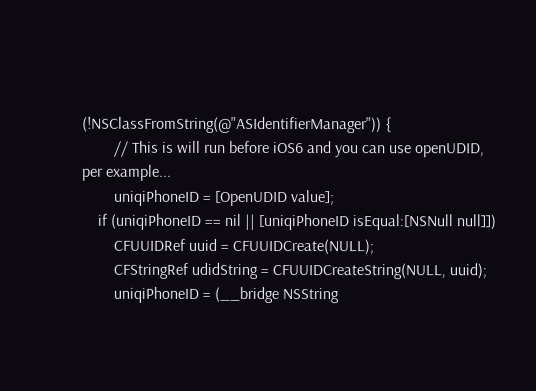(!NSClassFromString(@"ASIdentifierManager")) {
        // This is will run before iOS6 and you can use openUDID, per example...
        uniqiPhoneID = [OpenUDID value];
    if (uniqiPhoneID == nil || [uniqiPhoneID isEqual:[NSNull null]])
        CFUUIDRef uuid = CFUUIDCreate(NULL);
        CFStringRef udidString = CFUUIDCreateString(NULL, uuid);
        uniqiPhoneID = (__bridge NSString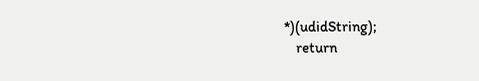*)(udidString);
    return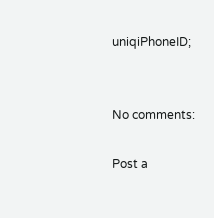uniqiPhoneID;


No comments:

Post a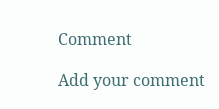Comment

Add your comment